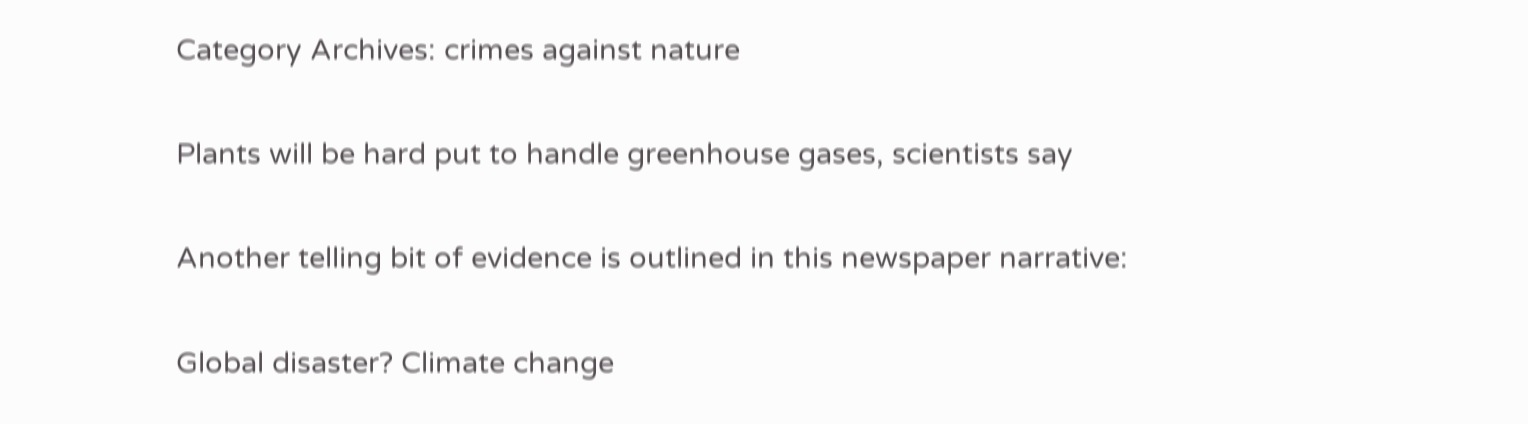Category Archives: crimes against nature

Plants will be hard put to handle greenhouse gases, scientists say

Another telling bit of evidence is outlined in this newspaper narrative:

Global disaster? Climate change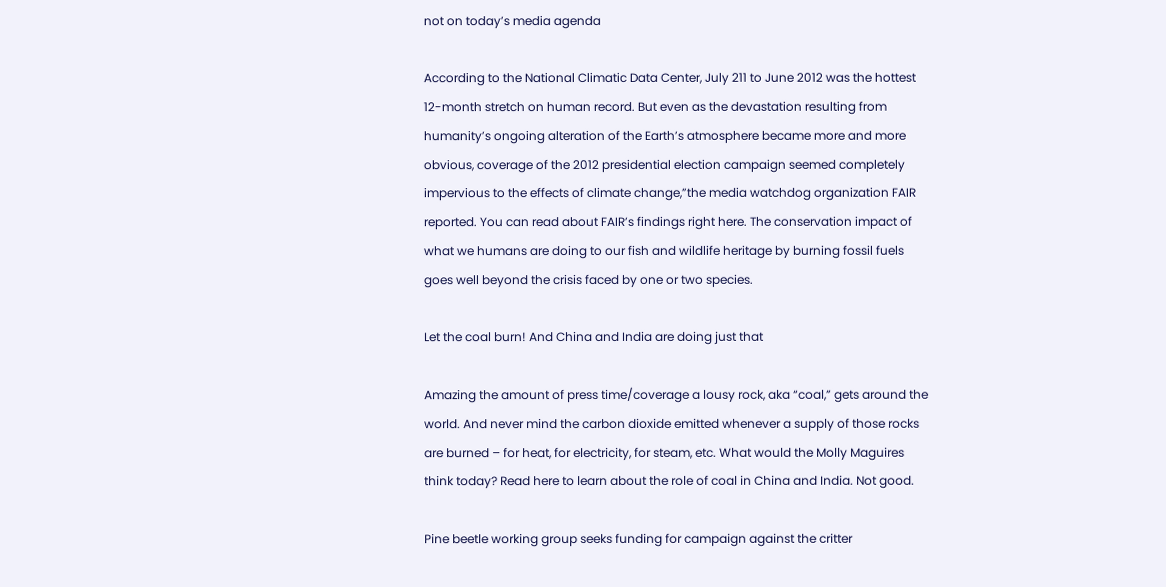not on today’s media agenda

According to the National Climatic Data Center, July 211 to June 2012 was the hottest 12-month stretch on human record. But even as the devastation resulting from humanity’s ongoing alteration of the Earth’s atmosphere became more and more obvious, coverage of the 2012 presidential election campaign seemed completely impervious to the effects of climate change,”the media watchdog organization FAIR reported. You can read about FAIR’s findings right here. The conservation impact of what we humans are doing to our fish and wildlife heritage by burning fossil fuels goes well beyond the crisis faced by one or two species.

Let the coal burn! And China and India are doing just that

Amazing the amount of press time/coverage a lousy rock, aka “coal,” gets around the world. And never mind the carbon dioxide emitted whenever a supply of those rocks are burned – for heat, for electricity, for steam, etc. What would the Molly Maguires think today? Read here to learn about the role of coal in China and India. Not good.

Pine beetle working group seeks funding for campaign against the critter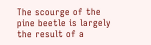The scourge of the pine beetle is largely the result of a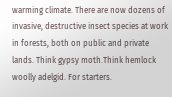warming climate. There are now dozens of invasive, destructive insect species at work in forests, both on public and private lands. Think gypsy moth.Think hemlock woolly adelgid. For starters.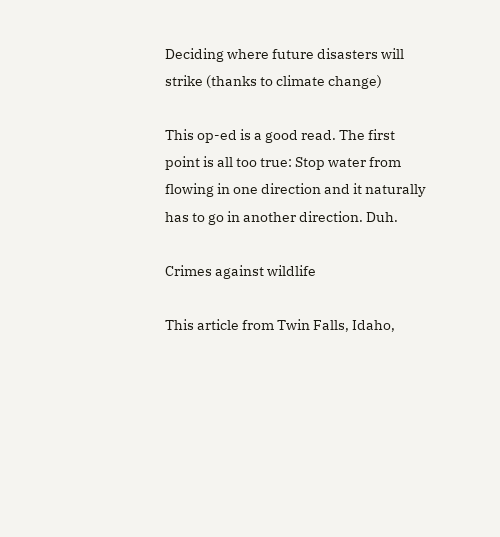Deciding where future disasters will strike (thanks to climate change)

This op-ed is a good read. The first point is all too true: Stop water from flowing in one direction and it naturally has to go in another direction. Duh.

Crimes against wildlife

This article from Twin Falls, Idaho,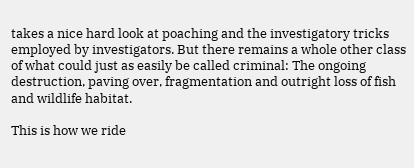takes a nice hard look at poaching and the investigatory tricks employed by investigators. But there remains a whole other class of what could just as easily be called criminal: The ongoing destruction, paving over, fragmentation and outright loss of fish and wildlife habitat.

This is how we ride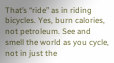That’s “ride” as in riding bicycles. Yes, burn calories, not petroleum. See and smell the world as you cycle, not in just the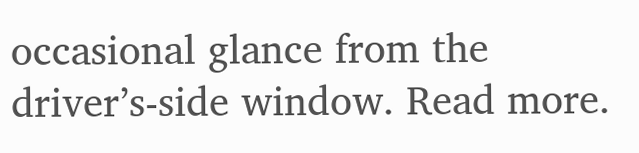occasional glance from the driver’s-side window. Read more.